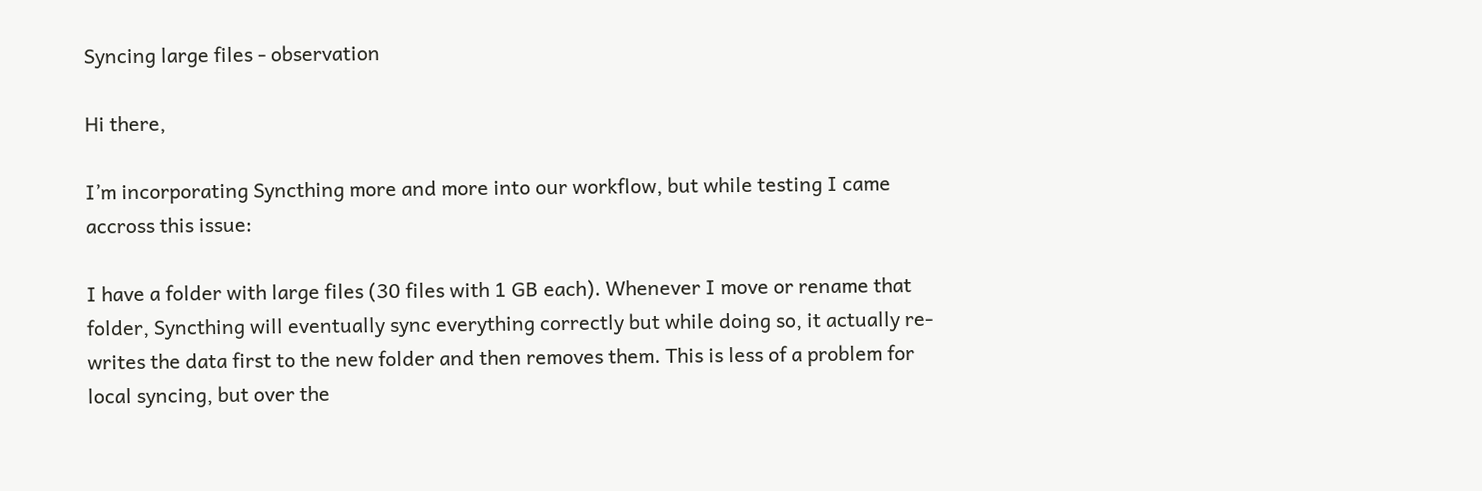Syncing large files - observation

Hi there,

I’m incorporating Syncthing more and more into our workflow, but while testing I came accross this issue:

I have a folder with large files (30 files with 1 GB each). Whenever I move or rename that folder, Syncthing will eventually sync everything correctly but while doing so, it actually re-writes the data first to the new folder and then removes them. This is less of a problem for local syncing, but over the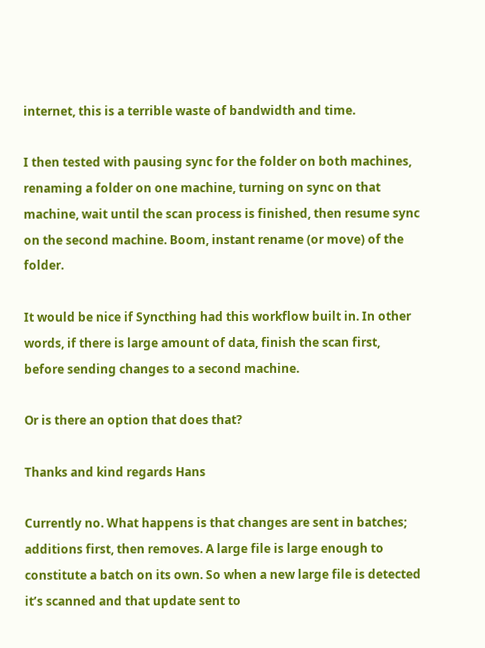internet, this is a terrible waste of bandwidth and time.

I then tested with pausing sync for the folder on both machines, renaming a folder on one machine, turning on sync on that machine, wait until the scan process is finished, then resume sync on the second machine. Boom, instant rename (or move) of the folder.

It would be nice if Syncthing had this workflow built in. In other words, if there is large amount of data, finish the scan first, before sending changes to a second machine.

Or is there an option that does that?

Thanks and kind regards Hans

Currently no. What happens is that changes are sent in batches; additions first, then removes. A large file is large enough to constitute a batch on its own. So when a new large file is detected it’s scanned and that update sent to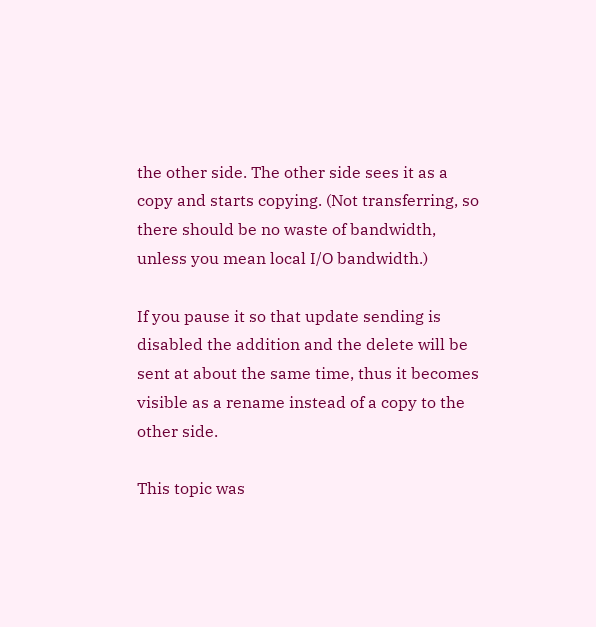the other side. The other side sees it as a copy and starts copying. (Not transferring, so there should be no waste of bandwidth, unless you mean local I/O bandwidth.)

If you pause it so that update sending is disabled the addition and the delete will be sent at about the same time, thus it becomes visible as a rename instead of a copy to the other side.

This topic was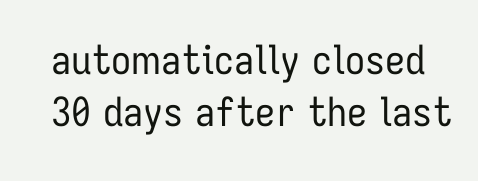automatically closed 30 days after the last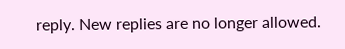reply. New replies are no longer allowed.